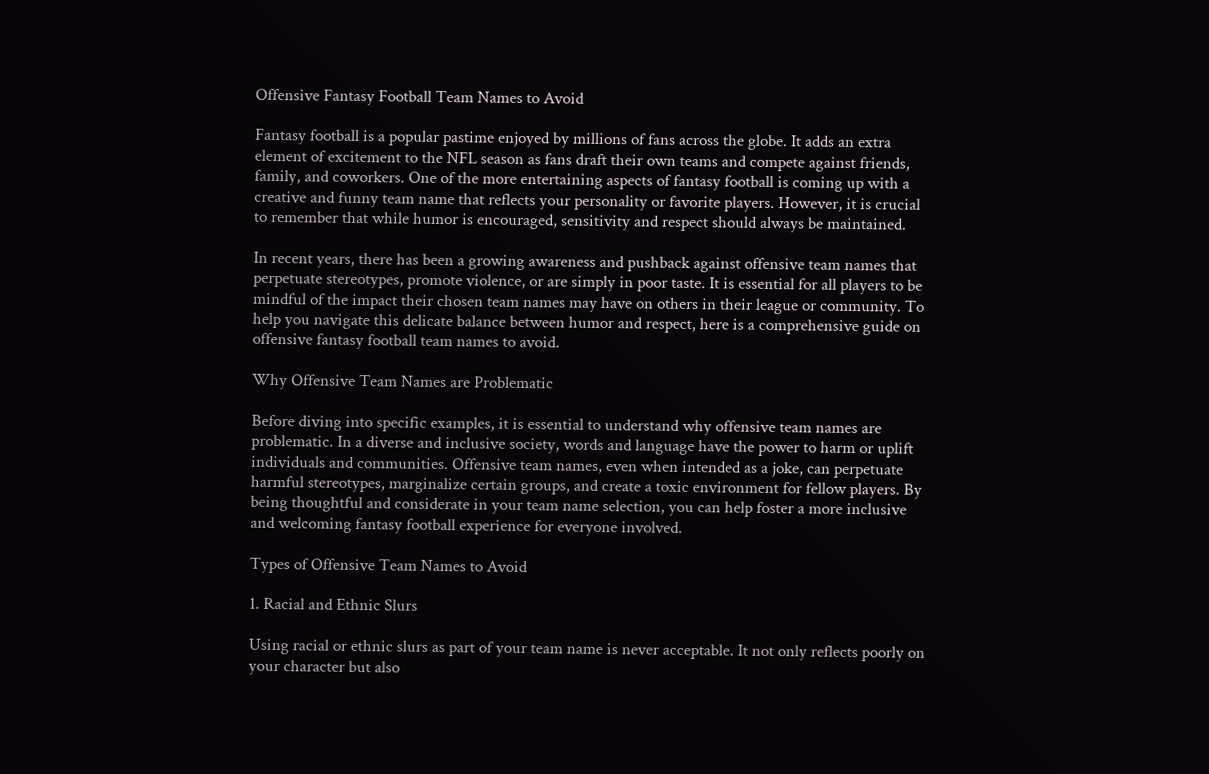Offensive Fantasy Football Team Names to Avoid

Fantasy football is a popular pastime enjoyed by millions of fans across the globe. It adds an extra element of excitement to the NFL season as fans draft their own teams and compete against friends, family, and coworkers. One of the more entertaining aspects of fantasy football is coming up with a creative and funny team name that reflects your personality or favorite players. However, it is crucial to remember that while humor is encouraged, sensitivity and respect should always be maintained.

In recent years, there has been a growing awareness and pushback against offensive team names that perpetuate stereotypes, promote violence, or are simply in poor taste. It is essential for all players to be mindful of the impact their chosen team names may have on others in their league or community. To help you navigate this delicate balance between humor and respect, here is a comprehensive guide on offensive fantasy football team names to avoid.

Why Offensive Team Names are Problematic

Before diving into specific examples, it is essential to understand why offensive team names are problematic. In a diverse and inclusive society, words and language have the power to harm or uplift individuals and communities. Offensive team names, even when intended as a joke, can perpetuate harmful stereotypes, marginalize certain groups, and create a toxic environment for fellow players. By being thoughtful and considerate in your team name selection, you can help foster a more inclusive and welcoming fantasy football experience for everyone involved.

Types of Offensive Team Names to Avoid

1. Racial and Ethnic Slurs

Using racial or ethnic slurs as part of your team name is never acceptable. It not only reflects poorly on your character but also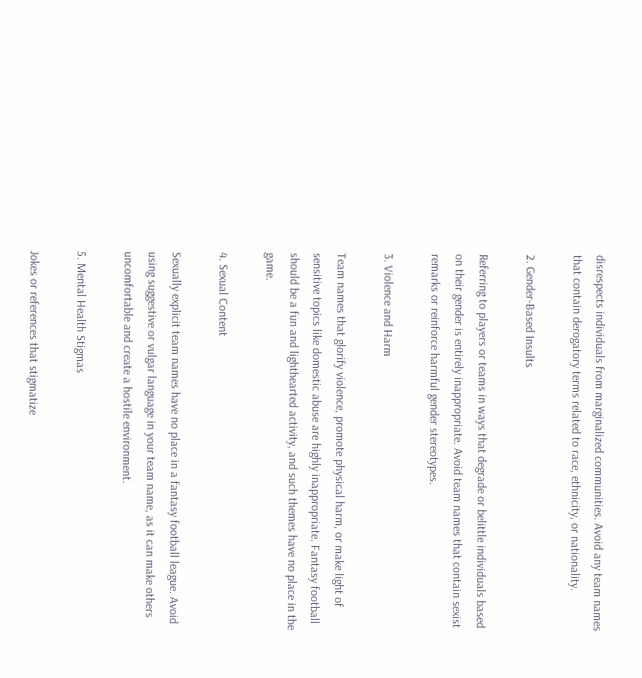disrespects individuals from marginalized communities. Avoid any team names that contain derogatory terms related to race, ethnicity, or nationality.

2. Gender-Based Insults

Referring to players or teams in ways that degrade or belittle individuals based on their gender is entirely inappropriate. Avoid team names that contain sexist remarks or reinforce harmful gender stereotypes.

3. Violence and Harm

Team names that glorify violence, promote physical harm, or make light of sensitive topics like domestic abuse are highly inappropriate. Fantasy football should be a fun and lighthearted activity, and such themes have no place in the game.

4. Sexual Content

Sexually explicit team names have no place in a fantasy football league. Avoid using suggestive or vulgar language in your team name, as it can make others uncomfortable and create a hostile environment.

5. Mental Health Stigmas

Jokes or references that stigmatize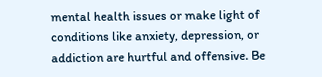mental health issues or make light of conditions like anxiety, depression, or addiction are hurtful and offensive. Be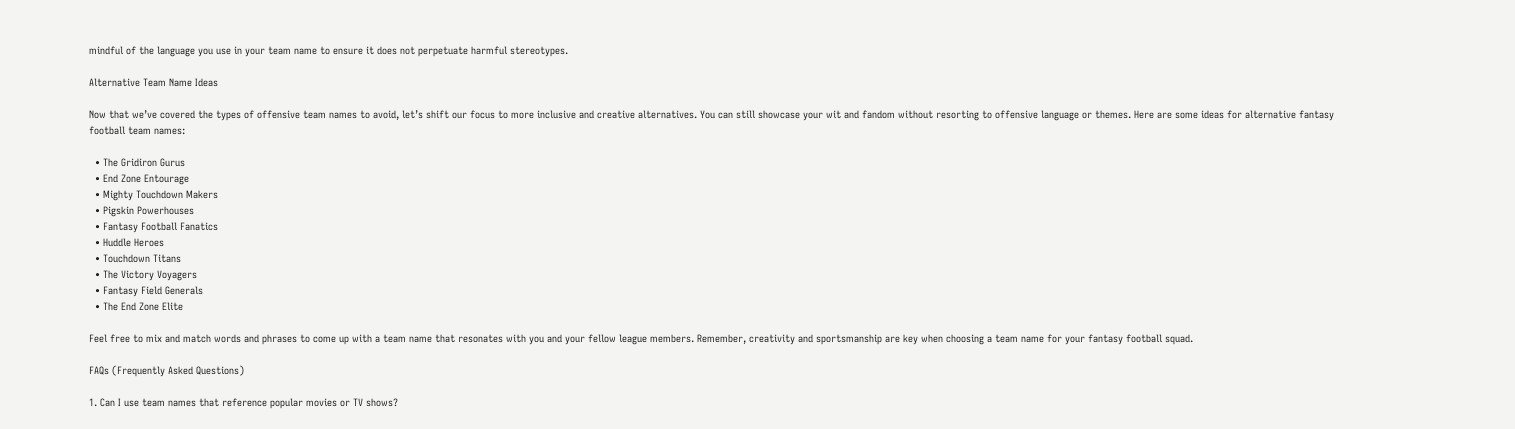mindful of the language you use in your team name to ensure it does not perpetuate harmful stereotypes.

Alternative Team Name Ideas

Now that we’ve covered the types of offensive team names to avoid, let’s shift our focus to more inclusive and creative alternatives. You can still showcase your wit and fandom without resorting to offensive language or themes. Here are some ideas for alternative fantasy football team names:

  • The Gridiron Gurus
  • End Zone Entourage
  • Mighty Touchdown Makers
  • Pigskin Powerhouses
  • Fantasy Football Fanatics
  • Huddle Heroes
  • Touchdown Titans
  • The Victory Voyagers
  • Fantasy Field Generals
  • The End Zone Elite

Feel free to mix and match words and phrases to come up with a team name that resonates with you and your fellow league members. Remember, creativity and sportsmanship are key when choosing a team name for your fantasy football squad.

FAQs (Frequently Asked Questions)

1. Can I use team names that reference popular movies or TV shows?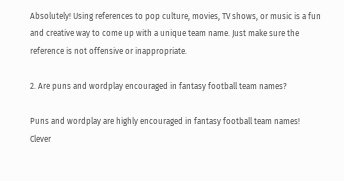Absolutely! Using references to pop culture, movies, TV shows, or music is a fun and creative way to come up with a unique team name. Just make sure the reference is not offensive or inappropriate.

2. Are puns and wordplay encouraged in fantasy football team names?

Puns and wordplay are highly encouraged in fantasy football team names! Clever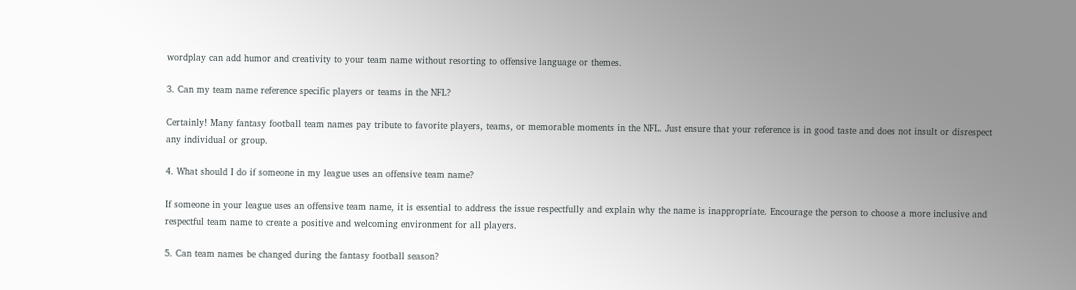wordplay can add humor and creativity to your team name without resorting to offensive language or themes.

3. Can my team name reference specific players or teams in the NFL?

Certainly! Many fantasy football team names pay tribute to favorite players, teams, or memorable moments in the NFL. Just ensure that your reference is in good taste and does not insult or disrespect any individual or group.

4. What should I do if someone in my league uses an offensive team name?

If someone in your league uses an offensive team name, it is essential to address the issue respectfully and explain why the name is inappropriate. Encourage the person to choose a more inclusive and respectful team name to create a positive and welcoming environment for all players.

5. Can team names be changed during the fantasy football season?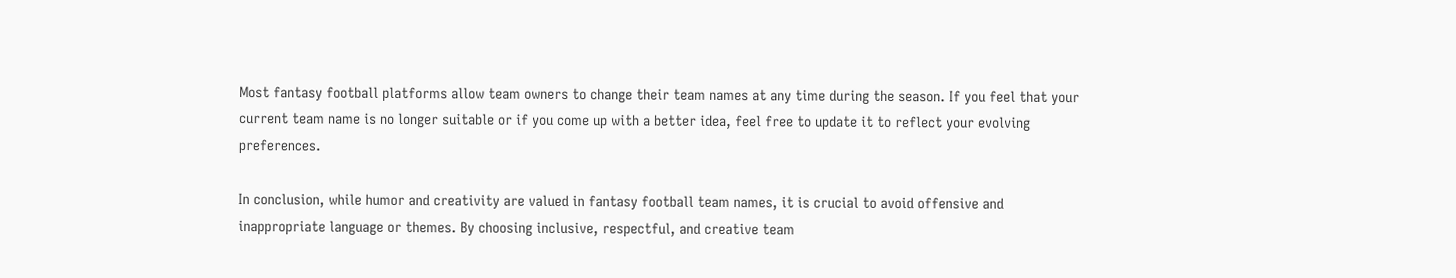Most fantasy football platforms allow team owners to change their team names at any time during the season. If you feel that your current team name is no longer suitable or if you come up with a better idea, feel free to update it to reflect your evolving preferences.

In conclusion, while humor and creativity are valued in fantasy football team names, it is crucial to avoid offensive and inappropriate language or themes. By choosing inclusive, respectful, and creative team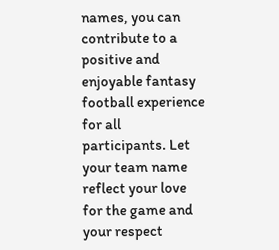names, you can contribute to a positive and enjoyable fantasy football experience for all participants. Let your team name reflect your love for the game and your respect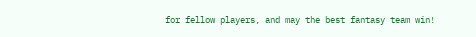for fellow players, and may the best fantasy team win!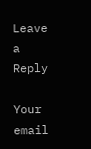Leave a Reply

Your email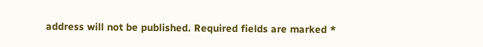address will not be published. Required fields are marked *